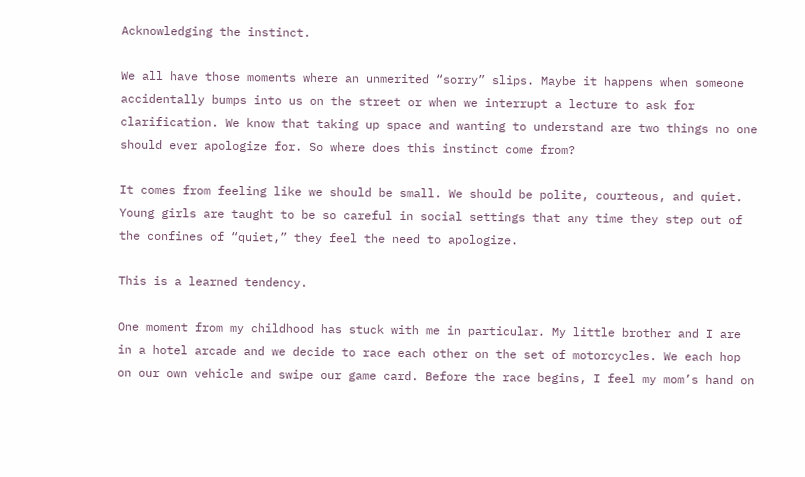Acknowledging the instinct.

We all have those moments where an unmerited “sorry” slips. Maybe it happens when someone accidentally bumps into us on the street or when we interrupt a lecture to ask for clarification. We know that taking up space and wanting to understand are two things no one should ever apologize for. So where does this instinct come from?

It comes from feeling like we should be small. We should be polite, courteous, and quiet. Young girls are taught to be so careful in social settings that any time they step out of the confines of “quiet,” they feel the need to apologize.

This is a learned tendency.

One moment from my childhood has stuck with me in particular. My little brother and I are in a hotel arcade and we decide to race each other on the set of motorcycles. We each hop on our own vehicle and swipe our game card. Before the race begins, I feel my mom’s hand on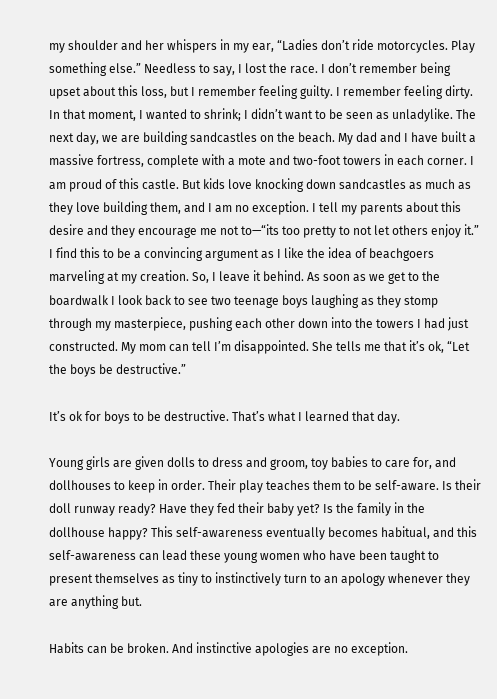my shoulder and her whispers in my ear, “Ladies don’t ride motorcycles. Play something else.” Needless to say, I lost the race. I don’t remember being upset about this loss, but I remember feeling guilty. I remember feeling dirty. In that moment, I wanted to shrink; I didn’t want to be seen as unladylike. The next day, we are building sandcastles on the beach. My dad and I have built a massive fortress, complete with a mote and two-foot towers in each corner. I am proud of this castle. But kids love knocking down sandcastles as much as they love building them, and I am no exception. I tell my parents about this desire and they encourage me not to—“its too pretty to not let others enjoy it.” I find this to be a convincing argument as I like the idea of beachgoers marveling at my creation. So, I leave it behind. As soon as we get to the boardwalk I look back to see two teenage boys laughing as they stomp through my masterpiece, pushing each other down into the towers I had just constructed. My mom can tell I’m disappointed. She tells me that it’s ok, “Let the boys be destructive.”

It’s ok for boys to be destructive. That’s what I learned that day.

Young girls are given dolls to dress and groom, toy babies to care for, and dollhouses to keep in order. Their play teaches them to be self-aware. Is their doll runway ready? Have they fed their baby yet? Is the family in the dollhouse happy? This self-awareness eventually becomes habitual, and this self-awareness can lead these young women who have been taught to present themselves as tiny to instinctively turn to an apology whenever they are anything but.

Habits can be broken. And instinctive apologies are no exception.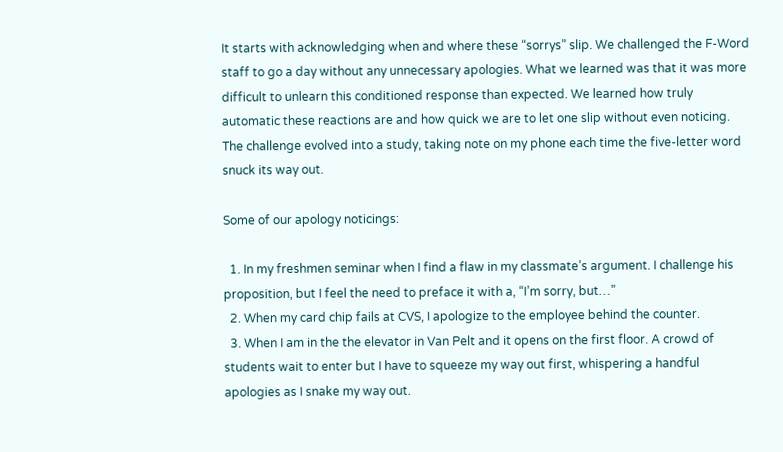It starts with acknowledging when and where these “sorrys” slip. We challenged the F-Word staff to go a day without any unnecessary apologies. What we learned was that it was more difficult to unlearn this conditioned response than expected. We learned how truly automatic these reactions are and how quick we are to let one slip without even noticing. The challenge evolved into a study, taking note on my phone each time the five-letter word snuck its way out.

Some of our apology noticings:

  1. In my freshmen seminar when I find a flaw in my classmate’s argument. I challenge his proposition, but I feel the need to preface it with a, “I’m sorry, but…”
  2. When my card chip fails at CVS, I apologize to the employee behind the counter.
  3. When I am in the the elevator in Van Pelt and it opens on the first floor. A crowd of students wait to enter but I have to squeeze my way out first, whispering a handful apologies as I snake my way out.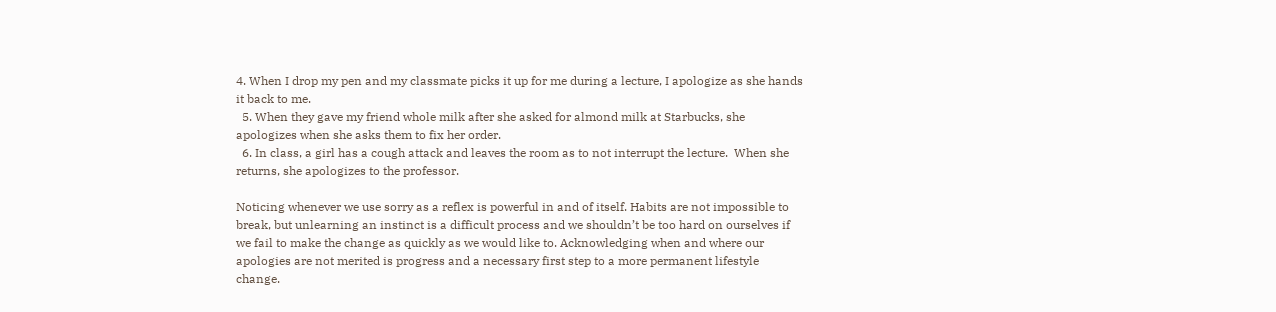4. When I drop my pen and my classmate picks it up for me during a lecture, I apologize as she hands it back to me.
  5. When they gave my friend whole milk after she asked for almond milk at Starbucks, she apologizes when she asks them to fix her order.
  6. In class, a girl has a cough attack and leaves the room as to not interrupt the lecture.  When she returns, she apologizes to the professor.

Noticing whenever we use sorry as a reflex is powerful in and of itself. Habits are not impossible to break, but unlearning an instinct is a difficult process and we shouldn’t be too hard on ourselves if we fail to make the change as quickly as we would like to. Acknowledging when and where our apologies are not merited is progress and a necessary first step to a more permanent lifestyle change.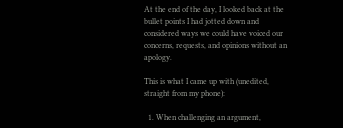At the end of the day, I looked back at the bullet points I had jotted down and considered ways we could have voiced our concerns, requests, and opinions without an apology.

This is what I came up with (unedited, straight from my phone):

  1. When challenging an argument,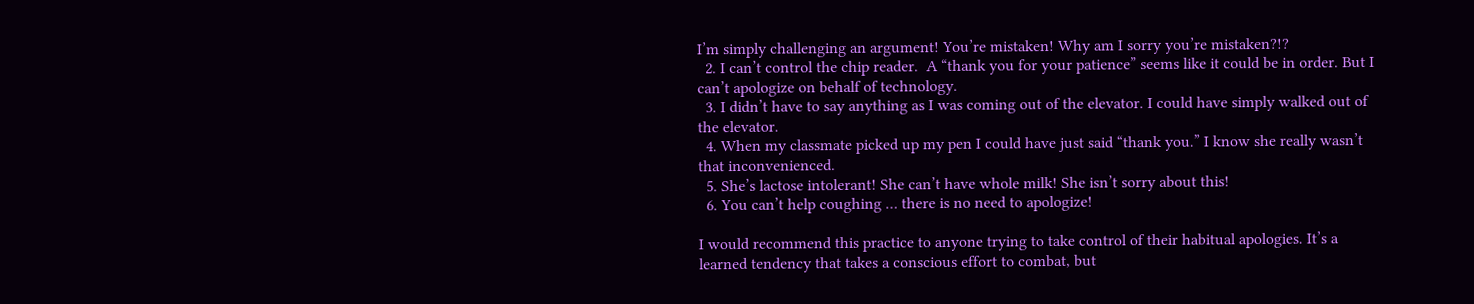I’m simply challenging an argument! You’re mistaken! Why am I sorry you’re mistaken?!?
  2. I can’t control the chip reader.  A “thank you for your patience” seems like it could be in order. But I can’t apologize on behalf of technology.
  3. I didn’t have to say anything as I was coming out of the elevator. I could have simply walked out of the elevator.
  4. When my classmate picked up my pen I could have just said “thank you.” I know she really wasn’t that inconvenienced.
  5. She’s lactose intolerant! She can’t have whole milk! She isn’t sorry about this!
  6. You can’t help coughing … there is no need to apologize!

I would recommend this practice to anyone trying to take control of their habitual apologies. It’s a learned tendency that takes a conscious effort to combat, but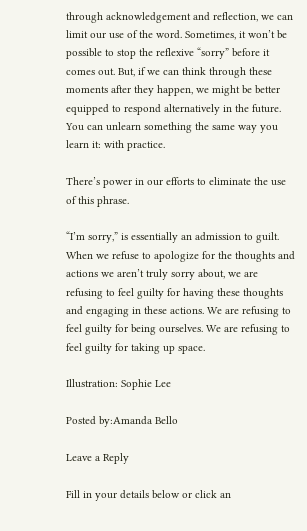through acknowledgement and reflection, we can limit our use of the word. Sometimes, it won’t be possible to stop the reflexive “sorry” before it comes out. But, if we can think through these moments after they happen, we might be better equipped to respond alternatively in the future. You can unlearn something the same way you learn it: with practice.

There’s power in our efforts to eliminate the use of this phrase.

“I’m sorry,” is essentially an admission to guilt. When we refuse to apologize for the thoughts and actions we aren’t truly sorry about, we are refusing to feel guilty for having these thoughts and engaging in these actions. We are refusing to feel guilty for being ourselves. We are refusing to feel guilty for taking up space.

Illustration: Sophie Lee

Posted by:Amanda Bello

Leave a Reply

Fill in your details below or click an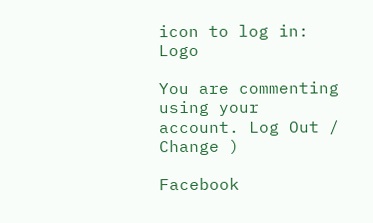icon to log in: Logo

You are commenting using your account. Log Out /  Change )

Facebook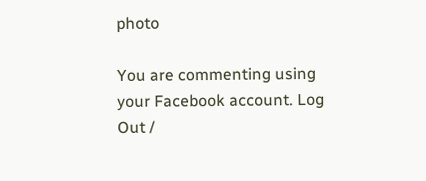photo

You are commenting using your Facebook account. Log Out /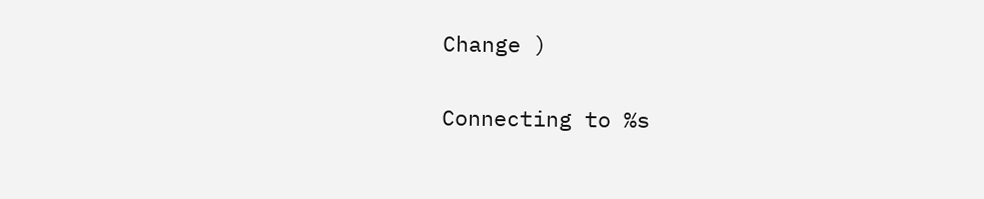Change )

Connecting to %s